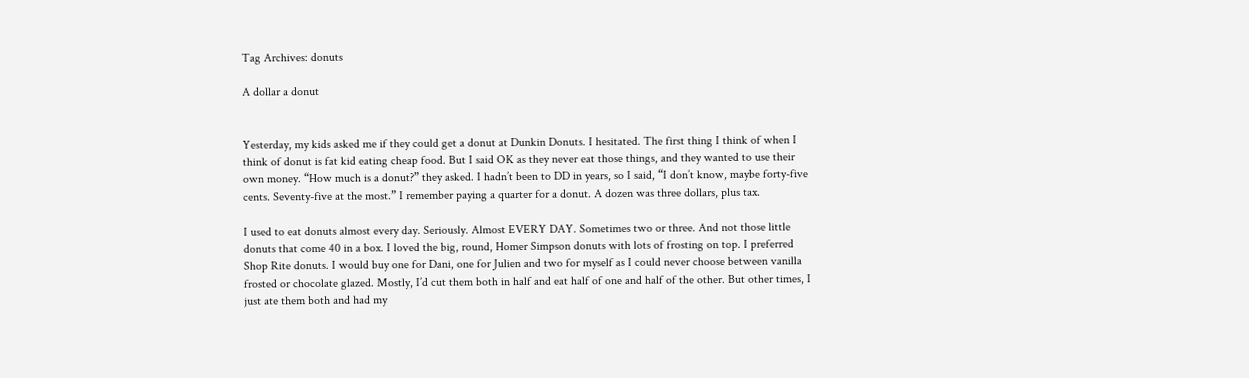Tag Archives: donuts

A dollar a donut


Yesterday, my kids asked me if they could get a donut at Dunkin Donuts. I hesitated. The first thing I think of when I think of donut is fat kid eating cheap food. But I said OK as they never eat those things, and they wanted to use their own money. “How much is a donut?” they asked. I hadn’t been to DD in years, so I said, “I don’t know, maybe forty-five cents. Seventy-five at the most.” I remember paying a quarter for a donut. A dozen was three dollars, plus tax.

I used to eat donuts almost every day. Seriously. Almost EVERY DAY. Sometimes two or three. And not those little donuts that come 40 in a box. I loved the big, round, Homer Simpson donuts with lots of frosting on top. I preferred Shop Rite donuts. I would buy one for Dani, one for Julien and two for myself as I could never choose between vanilla frosted or chocolate glazed. Mostly, I’d cut them both in half and eat half of one and half of the other. But other times, I just ate them both and had my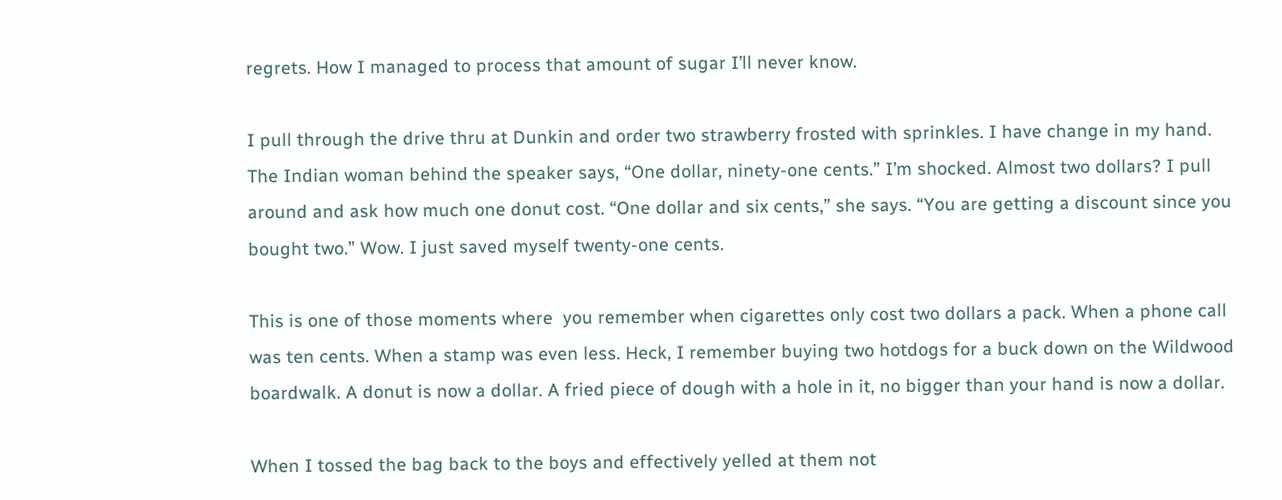regrets. How I managed to process that amount of sugar I’ll never know.

I pull through the drive thru at Dunkin and order two strawberry frosted with sprinkles. I have change in my hand. The Indian woman behind the speaker says, “One dollar, ninety-one cents.” I’m shocked. Almost two dollars? I pull around and ask how much one donut cost. “One dollar and six cents,” she says. “You are getting a discount since you bought two.” Wow. I just saved myself twenty-one cents.

This is one of those moments where  you remember when cigarettes only cost two dollars a pack. When a phone call was ten cents. When a stamp was even less. Heck, I remember buying two hotdogs for a buck down on the Wildwood boardwalk. A donut is now a dollar. A fried piece of dough with a hole in it, no bigger than your hand is now a dollar.

When I tossed the bag back to the boys and effectively yelled at them not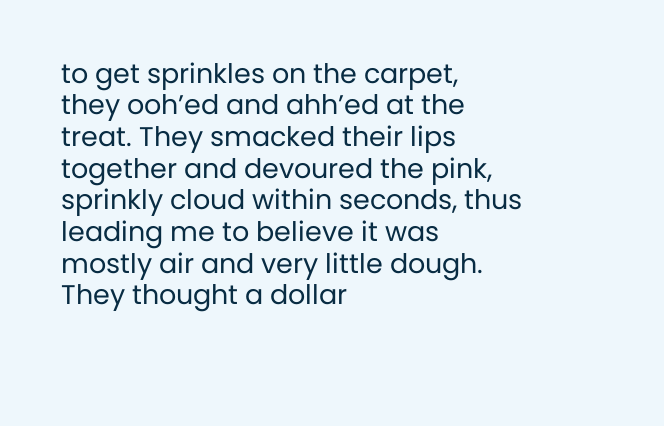to get sprinkles on the carpet, they ooh’ed and ahh’ed at the treat. They smacked their lips together and devoured the pink, sprinkly cloud within seconds, thus leading me to believe it was mostly air and very little dough. They thought a dollar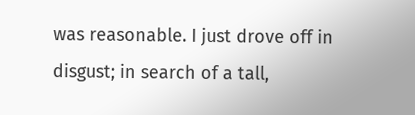was reasonable. I just drove off in disgust; in search of a tall,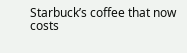Starbuck’s coffee that now costs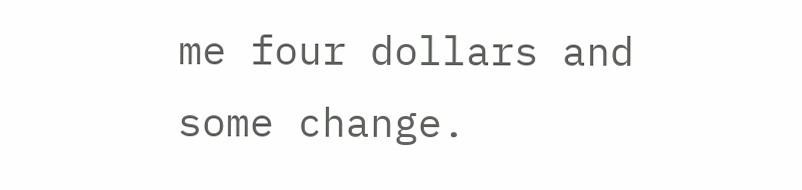me four dollars and some change.